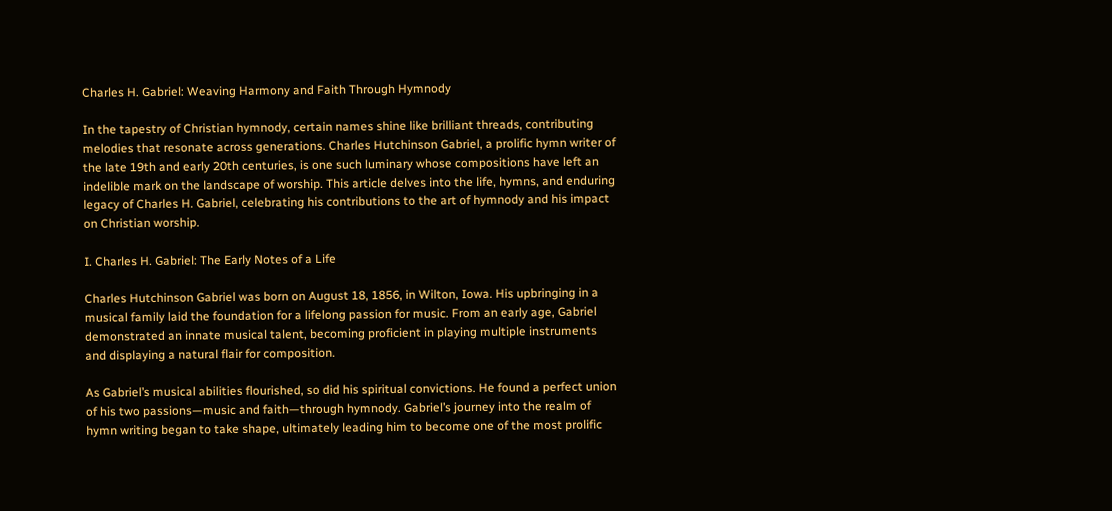Charles H. Gabriel: Weaving Harmony and Faith Through Hymnody

In the tapestry of Christian hymnody, certain names shine like brilliant threads, contributing melodies that resonate across generations. Charles Hutchinson Gabriel, a prolific hymn writer of the late 19th and early 20th centuries, is one such luminary whose compositions have left an indelible mark on the landscape of worship. This article delves into the life, hymns, and enduring legacy of Charles H. Gabriel, celebrating his contributions to the art of hymnody and his impact on Christian worship.

I. Charles H. Gabriel: The Early Notes of a Life

Charles Hutchinson Gabriel was born on August 18, 1856, in Wilton, Iowa. His upbringing in a musical family laid the foundation for a lifelong passion for music. From an early age, Gabriel demonstrated an innate musical talent, becoming proficient in playing multiple instruments and displaying a natural flair for composition.

As Gabriel’s musical abilities flourished, so did his spiritual convictions. He found a perfect union of his two passions—music and faith—through hymnody. Gabriel’s journey into the realm of hymn writing began to take shape, ultimately leading him to become one of the most prolific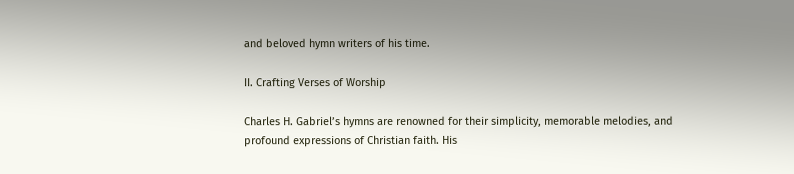and beloved hymn writers of his time.

II. Crafting Verses of Worship

Charles H. Gabriel’s hymns are renowned for their simplicity, memorable melodies, and profound expressions of Christian faith. His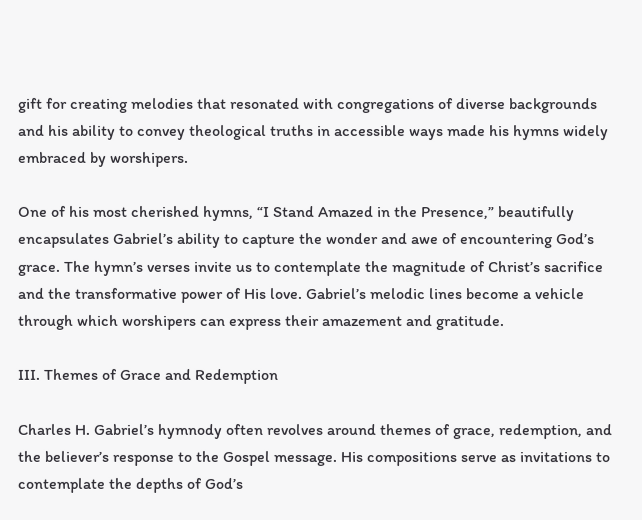gift for creating melodies that resonated with congregations of diverse backgrounds and his ability to convey theological truths in accessible ways made his hymns widely embraced by worshipers.

One of his most cherished hymns, “I Stand Amazed in the Presence,” beautifully encapsulates Gabriel’s ability to capture the wonder and awe of encountering God’s grace. The hymn’s verses invite us to contemplate the magnitude of Christ’s sacrifice and the transformative power of His love. Gabriel’s melodic lines become a vehicle through which worshipers can express their amazement and gratitude.

III. Themes of Grace and Redemption

Charles H. Gabriel’s hymnody often revolves around themes of grace, redemption, and the believer’s response to the Gospel message. His compositions serve as invitations to contemplate the depths of God’s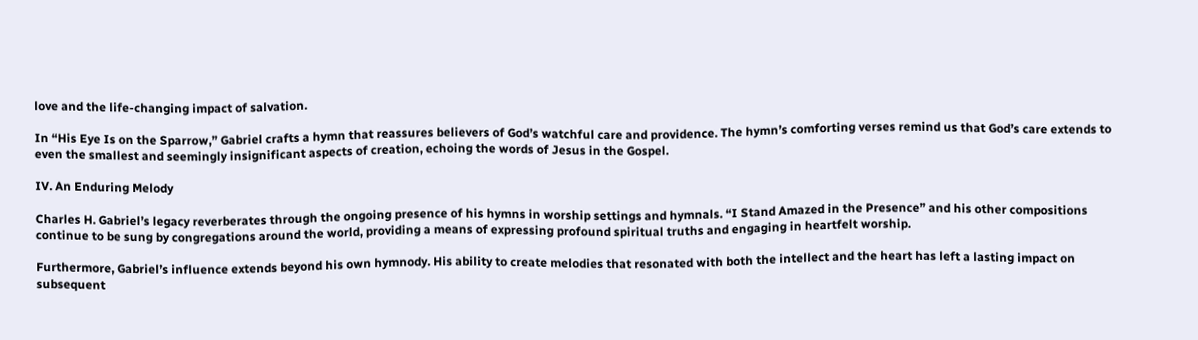love and the life-changing impact of salvation.

In “His Eye Is on the Sparrow,” Gabriel crafts a hymn that reassures believers of God’s watchful care and providence. The hymn’s comforting verses remind us that God’s care extends to even the smallest and seemingly insignificant aspects of creation, echoing the words of Jesus in the Gospel.

IV. An Enduring Melody

Charles H. Gabriel’s legacy reverberates through the ongoing presence of his hymns in worship settings and hymnals. “I Stand Amazed in the Presence” and his other compositions continue to be sung by congregations around the world, providing a means of expressing profound spiritual truths and engaging in heartfelt worship.

Furthermore, Gabriel’s influence extends beyond his own hymnody. His ability to create melodies that resonated with both the intellect and the heart has left a lasting impact on subsequent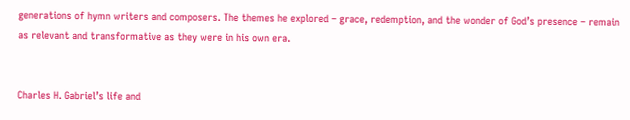generations of hymn writers and composers. The themes he explored – grace, redemption, and the wonder of God’s presence – remain as relevant and transformative as they were in his own era.


Charles H. Gabriel’s life and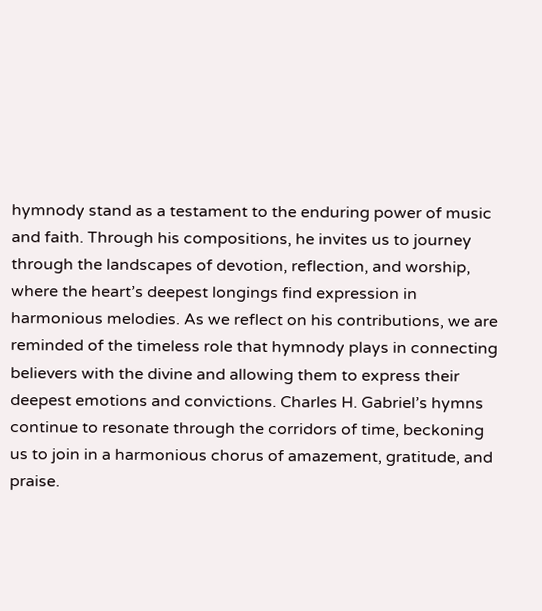hymnody stand as a testament to the enduring power of music and faith. Through his compositions, he invites us to journey through the landscapes of devotion, reflection, and worship, where the heart’s deepest longings find expression in harmonious melodies. As we reflect on his contributions, we are reminded of the timeless role that hymnody plays in connecting believers with the divine and allowing them to express their deepest emotions and convictions. Charles H. Gabriel’s hymns continue to resonate through the corridors of time, beckoning us to join in a harmonious chorus of amazement, gratitude, and praise.